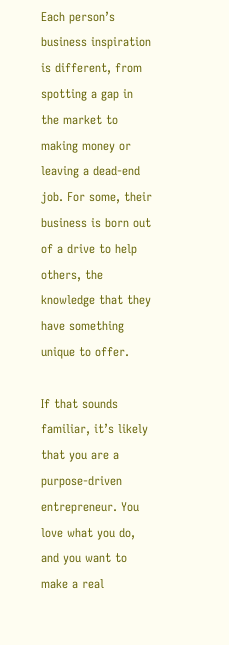Each person’s business inspiration is different, from spotting a gap in the market to making money or leaving a dead-end job. For some, their business is born out of a drive to help others, the knowledge that they have something unique to offer.

If that sounds familiar, it’s likely that you are a purpose-driven entrepreneur. You love what you do, and you want to make a real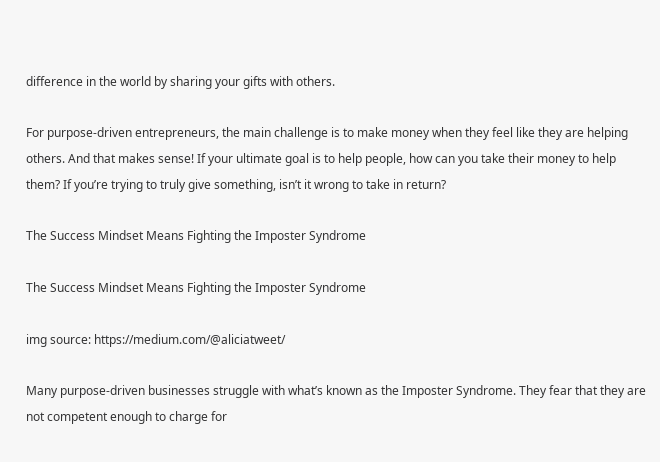difference in the world by sharing your gifts with others.

For purpose-driven entrepreneurs, the main challenge is to make money when they feel like they are helping others. And that makes sense! If your ultimate goal is to help people, how can you take their money to help them? If you’re trying to truly give something, isn’t it wrong to take in return?

The Success Mindset Means Fighting the Imposter Syndrome

The Success Mindset Means Fighting the Imposter Syndrome

img source: https://medium.com/@aliciatweet/

Many purpose-driven businesses struggle with what’s known as the Imposter Syndrome. They fear that they are not competent enough to charge for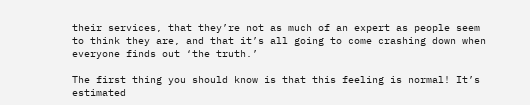their services, that they’re not as much of an expert as people seem to think they are, and that it’s all going to come crashing down when everyone finds out ‘the truth.’

The first thing you should know is that this feeling is normal! It’s estimated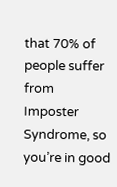that 70% of people suffer from Imposter Syndrome, so you’re in good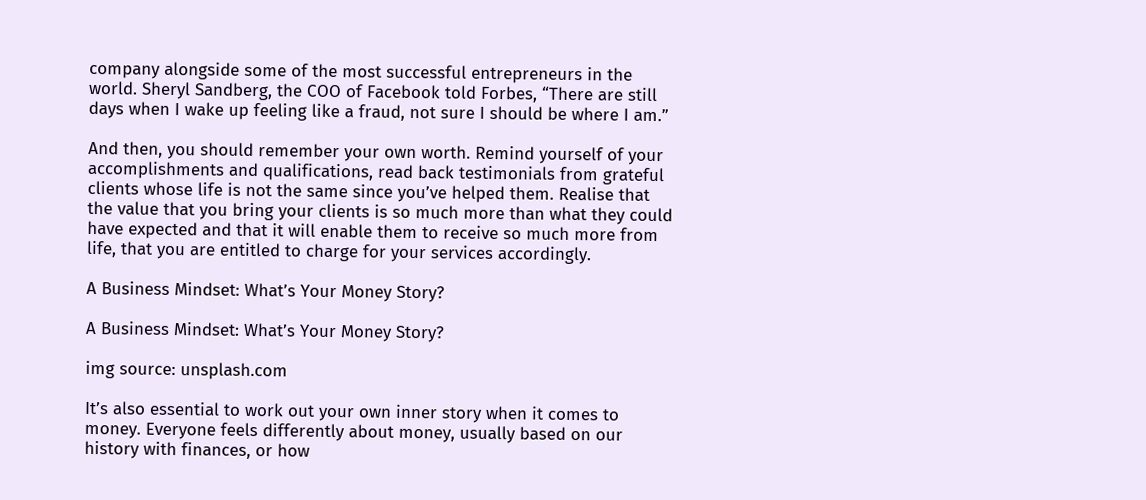company alongside some of the most successful entrepreneurs in the world. Sheryl Sandberg, the COO of Facebook told Forbes, “There are still days when I wake up feeling like a fraud, not sure I should be where I am.”

And then, you should remember your own worth. Remind yourself of your accomplishments and qualifications, read back testimonials from grateful clients whose life is not the same since you’ve helped them. Realise that the value that you bring your clients is so much more than what they could have expected and that it will enable them to receive so much more from life, that you are entitled to charge for your services accordingly.

A Business Mindset: What’s Your Money Story?

A Business Mindset: What’s Your Money Story?

img source: unsplash.com

It’s also essential to work out your own inner story when it comes to money. Everyone feels differently about money, usually based on our history with finances, or how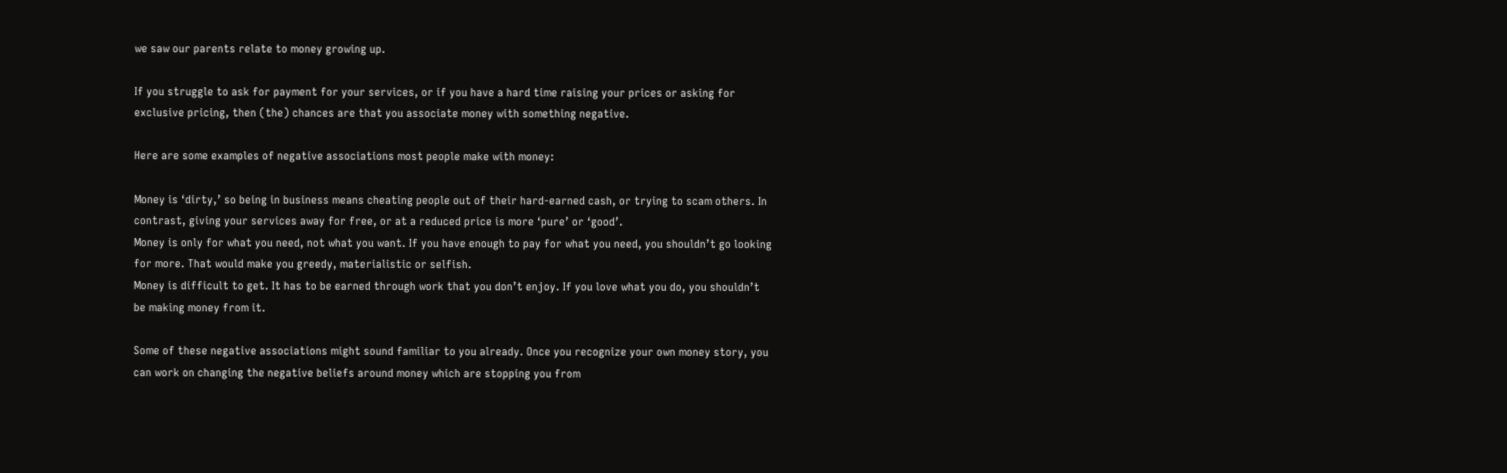we saw our parents relate to money growing up.

If you struggle to ask for payment for your services, or if you have a hard time raising your prices or asking for exclusive pricing, then (the) chances are that you associate money with something negative.

Here are some examples of negative associations most people make with money:

Money is ‘dirty,’ so being in business means cheating people out of their hard-earned cash, or trying to scam others. In contrast, giving your services away for free, or at a reduced price is more ‘pure’ or ‘good’.
Money is only for what you need, not what you want. If you have enough to pay for what you need, you shouldn’t go looking for more. That would make you greedy, materialistic or selfish.
Money is difficult to get. It has to be earned through work that you don’t enjoy. If you love what you do, you shouldn’t be making money from it.

Some of these negative associations might sound familiar to you already. Once you recognize your own money story, you can work on changing the negative beliefs around money which are stopping you from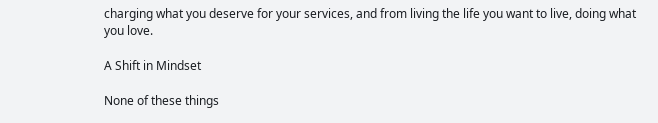charging what you deserve for your services, and from living the life you want to live, doing what you love.

A Shift in Mindset

None of these things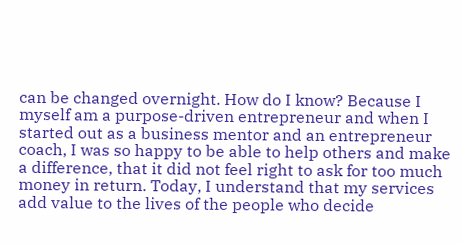can be changed overnight. How do I know? Because I myself am a purpose-driven entrepreneur and when I started out as a business mentor and an entrepreneur coach, I was so happy to be able to help others and make a difference, that it did not feel right to ask for too much money in return. Today, I understand that my services add value to the lives of the people who decide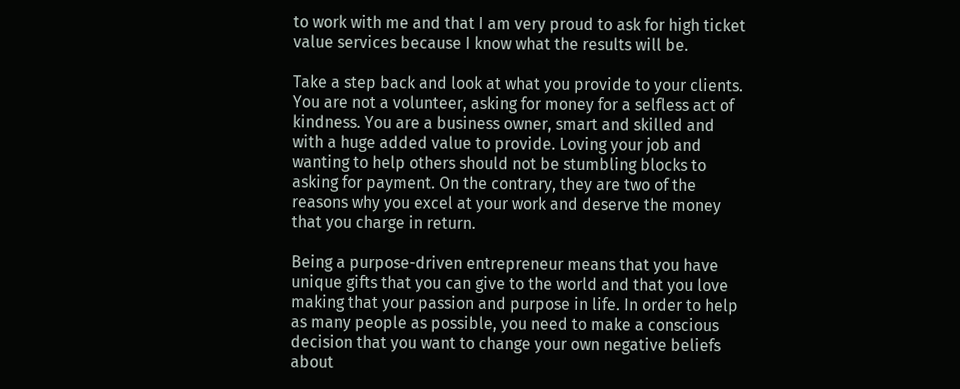to work with me and that I am very proud to ask for high ticket value services because I know what the results will be.

Take a step back and look at what you provide to your clients. You are not a volunteer, asking for money for a selfless act of kindness. You are a business owner, smart and skilled and with a huge added value to provide. Loving your job and wanting to help others should not be stumbling blocks to asking for payment. On the contrary, they are two of the reasons why you excel at your work and deserve the money that you charge in return.

Being a purpose-driven entrepreneur means that you have unique gifts that you can give to the world and that you love making that your passion and purpose in life. In order to help as many people as possible, you need to make a conscious decision that you want to change your own negative beliefs about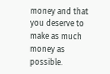money and that you deserve to make as much money as possible.